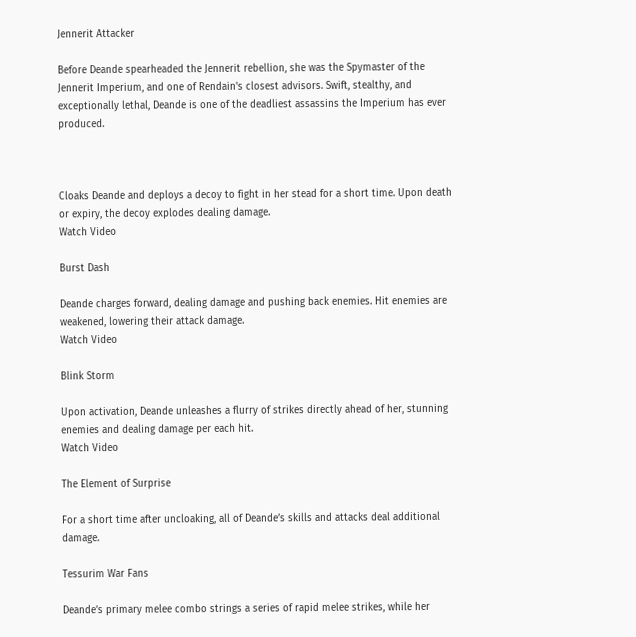Jennerit Attacker

Before Deande spearheaded the Jennerit rebellion, she was the Spymaster of the Jennerit Imperium, and one of Rendain's closest advisors. Swift, stealthy, and exceptionally lethal, Deande is one of the deadliest assassins the Imperium has ever produced.



Cloaks Deande and deploys a decoy to fight in her stead for a short time. Upon death or expiry, the decoy explodes dealing damage.
Watch Video

Burst Dash

Deande charges forward, dealing damage and pushing back enemies. Hit enemies are weakened, lowering their attack damage.
Watch Video

Blink Storm

Upon activation, Deande unleashes a flurry of strikes directly ahead of her, stunning enemies and dealing damage per each hit.
Watch Video

The Element of Surprise

For a short time after uncloaking, all of Deande’s skills and attacks deal additional damage.

Tessurim War Fans

Deande’s primary melee combo strings a series of rapid melee strikes, while her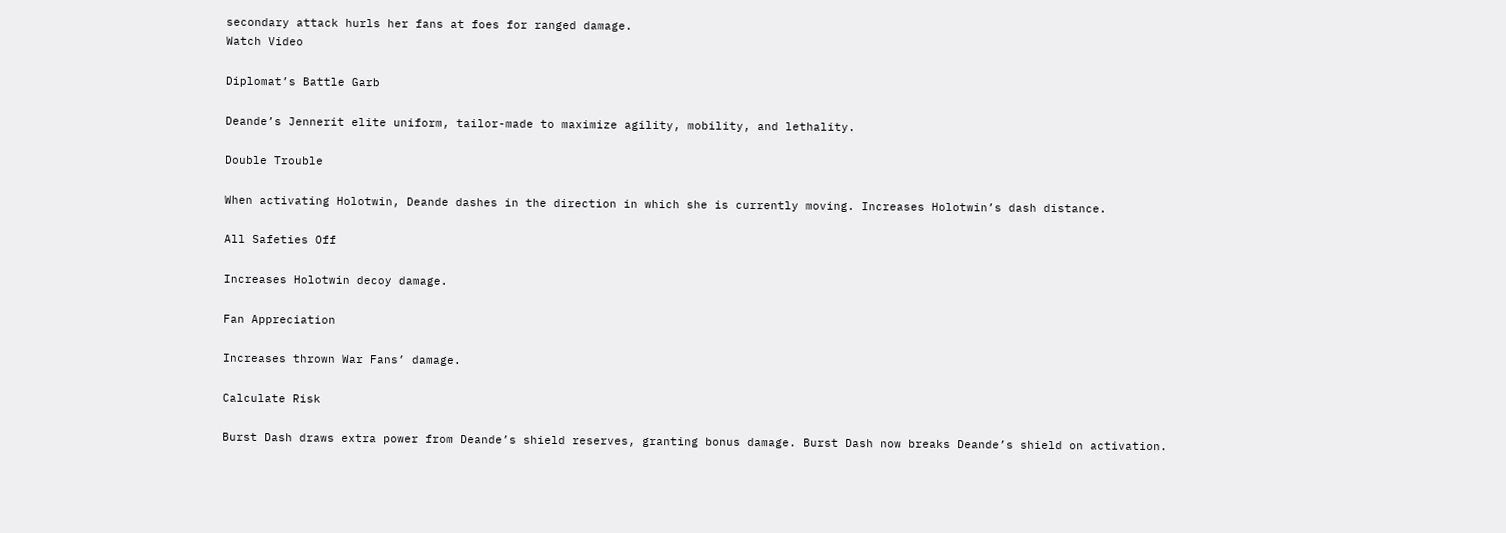secondary attack hurls her fans at foes for ranged damage.
Watch Video

Diplomat’s Battle Garb

Deande’s Jennerit elite uniform, tailor-made to maximize agility, mobility, and lethality.

Double Trouble

When activating Holotwin, Deande dashes in the direction in which she is currently moving. Increases Holotwin’s dash distance.

All Safeties Off

Increases Holotwin decoy damage.

Fan Appreciation

Increases thrown War Fans’ damage.

Calculate Risk

Burst Dash draws extra power from Deande’s shield reserves, granting bonus damage. Burst Dash now breaks Deande’s shield on activation.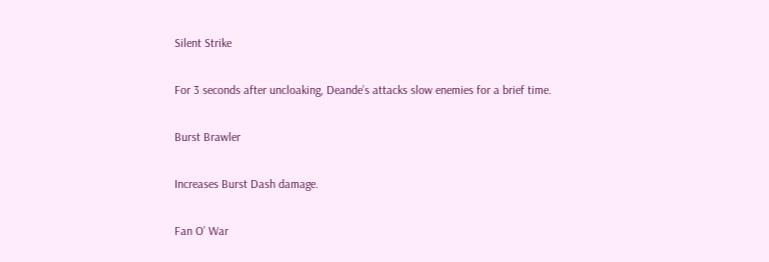Silent Strike

For 3 seconds after uncloaking, Deande’s attacks slow enemies for a brief time.

Burst Brawler

Increases Burst Dash damage.

Fan O’ War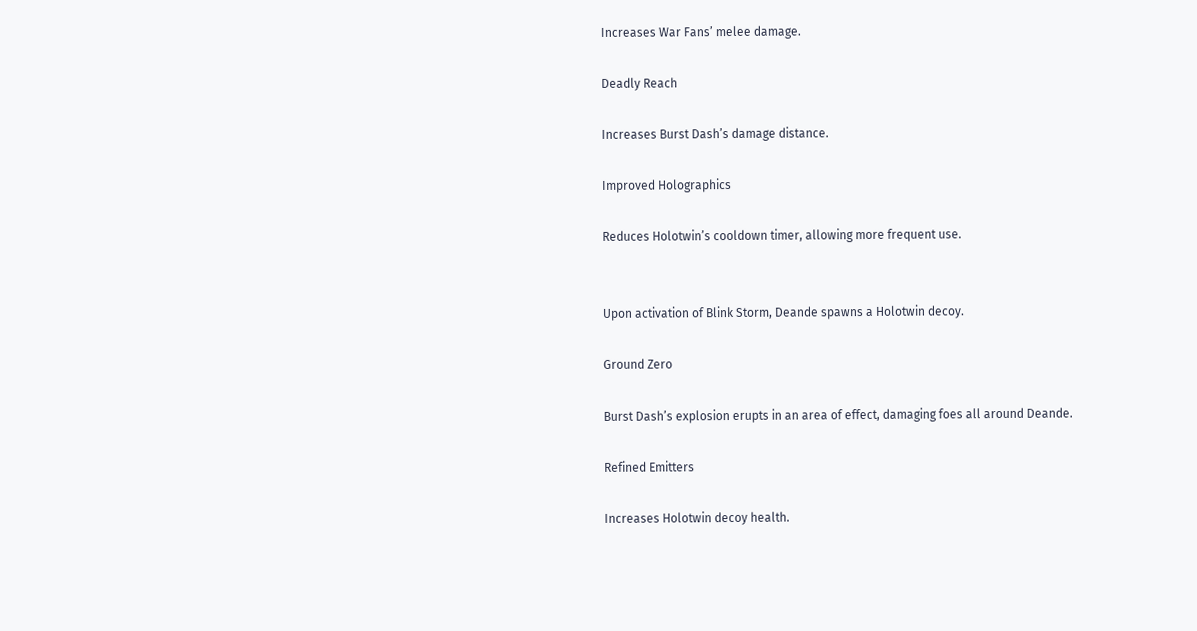Increases War Fans’ melee damage.

Deadly Reach

Increases Burst Dash’s damage distance.

Improved Holographics

Reduces Holotwin’s cooldown timer, allowing more frequent use.


Upon activation of Blink Storm, Deande spawns a Holotwin decoy.

Ground Zero

Burst Dash’s explosion erupts in an area of effect, damaging foes all around Deande.

Refined Emitters

Increases Holotwin decoy health.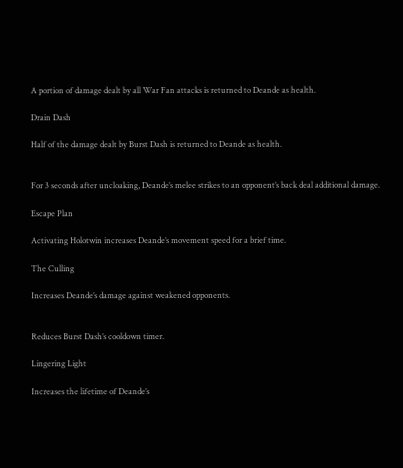A portion of damage dealt by all War Fan attacks is returned to Deande as health.

Drain Dash

Half of the damage dealt by Burst Dash is returned to Deande as health.


For 3 seconds after uncloaking, Deande’s melee strikes to an opponent’s back deal additional damage.

Escape Plan

Activating Holotwin increases Deande’s movement speed for a brief time.

The Culling

Increases Deande’s damage against weakened opponents.


Reduces Burst Dash’s cooldown timer.

Lingering Light

Increases the lifetime of Deande’s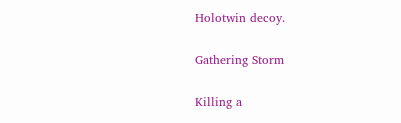Holotwin decoy.

Gathering Storm

Killing a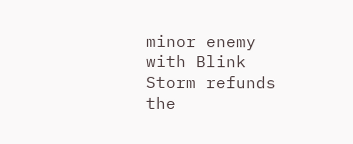minor enemy with Blink Storm refunds the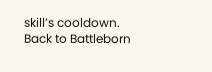skill’s cooldown.
Back to Battleborn